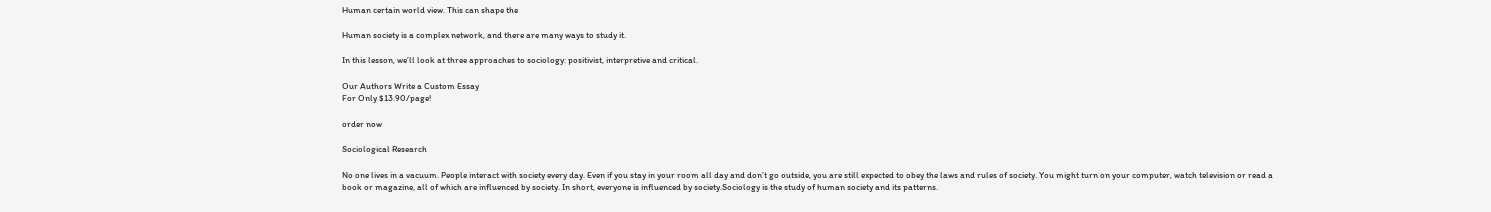Human certain world view. This can shape the

Human society is a complex network, and there are many ways to study it.

In this lesson, we’ll look at three approaches to sociology: positivist, interpretive and critical.

Our Authors Write a Custom Essay
For Only $13.90/page!

order now

Sociological Research

No one lives in a vacuum. People interact with society every day. Even if you stay in your room all day and don’t go outside, you are still expected to obey the laws and rules of society. You might turn on your computer, watch television or read a book or magazine, all of which are influenced by society. In short, everyone is influenced by society.Sociology is the study of human society and its patterns.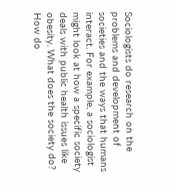Sociologists do research on the problems and development of societies and the ways that humans interact. For example, a sociologist might look at how a specific society deals with public health issues like obesity. What does the society do? How do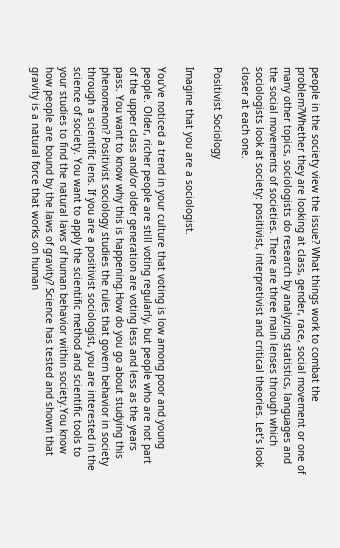people in the society view the issue? What things work to combat the problem?Whether they are looking at class, gender, race, social movement or one of many other topics, sociologists do research by analyzing statistics, languages and the social movements of societies. There are three main lenses through which sociologists look at society: positivist, interpretivist and critical theories. Let’s look closer at each one.

Positivist Sociology

Imagine that you are a sociologist.

You’ve noticed a trend in your culture that voting is low among poor and young people. Older, richer people are still voting regularly, but people who are not part of the upper class and/or older generation are voting less and less as the years pass. You want to know why this is happening.How do you go about studying this phenomenon? Positivist sociology studies the rules that govern behavior in society through a scientific lens. If you are a positivist sociologist, you are interested in the science of society. You want to apply the scientific method and scientific tools to your studies to find the natural laws of human behavior within society.You know how people are bound by the laws of gravity? Science has tested and shown that gravity is a natural force that works on human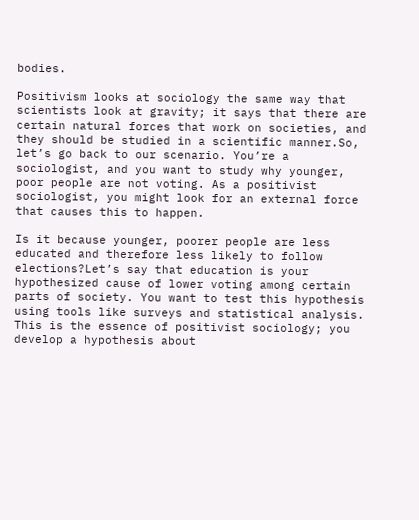bodies.

Positivism looks at sociology the same way that scientists look at gravity; it says that there are certain natural forces that work on societies, and they should be studied in a scientific manner.So, let’s go back to our scenario. You’re a sociologist, and you want to study why younger, poor people are not voting. As a positivist sociologist, you might look for an external force that causes this to happen.

Is it because younger, poorer people are less educated and therefore less likely to follow elections?Let’s say that education is your hypothesized cause of lower voting among certain parts of society. You want to test this hypothesis using tools like surveys and statistical analysis. This is the essence of positivist sociology; you develop a hypothesis about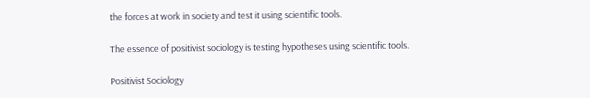the forces at work in society and test it using scientific tools.

The essence of positivist sociology is testing hypotheses using scientific tools.

Positivist Sociology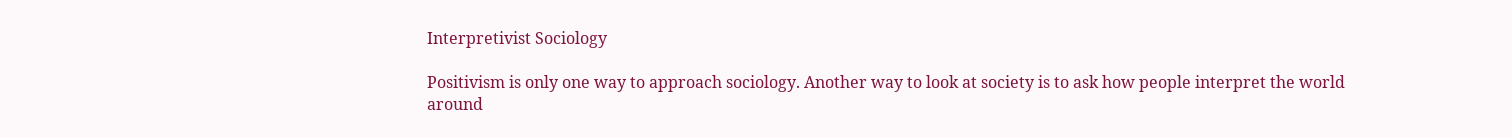Interpretivist Sociology

Positivism is only one way to approach sociology. Another way to look at society is to ask how people interpret the world around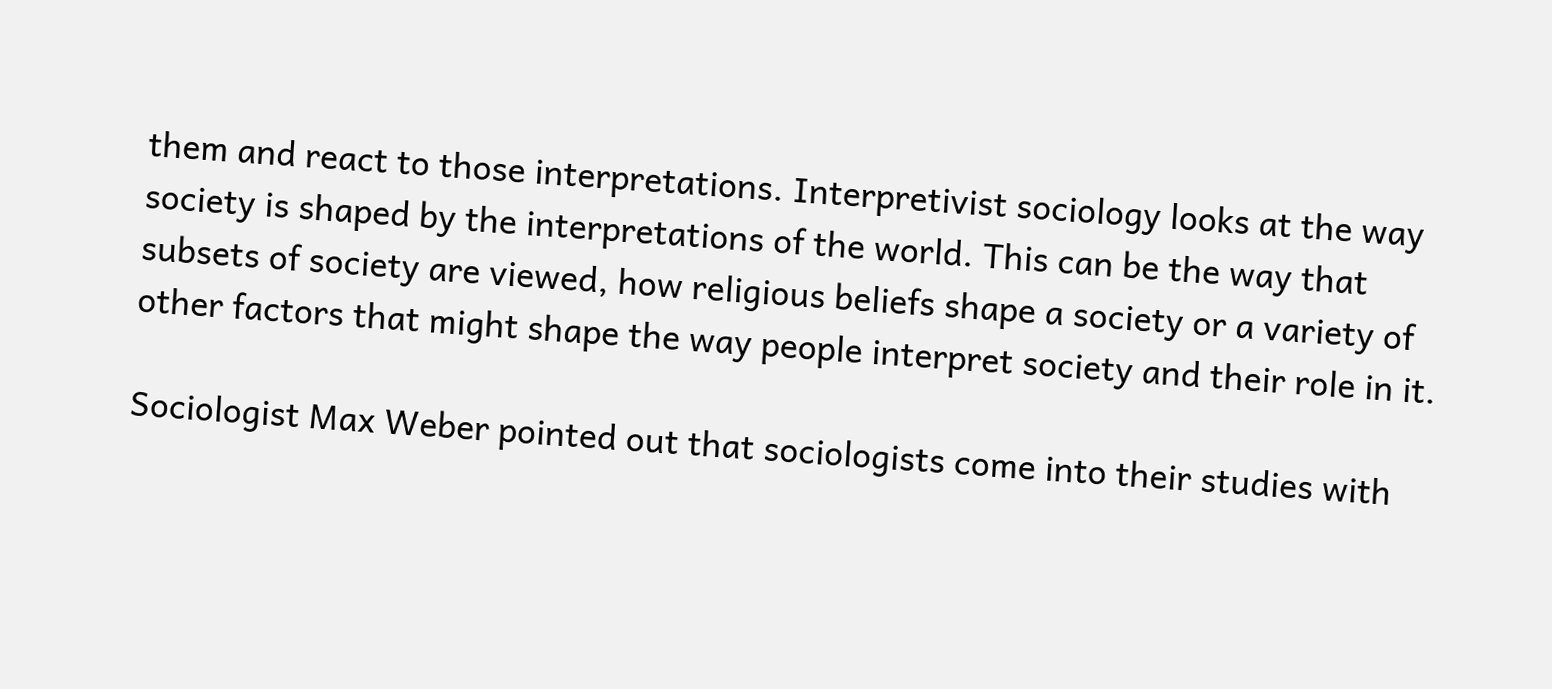them and react to those interpretations. Interpretivist sociology looks at the way society is shaped by the interpretations of the world. This can be the way that subsets of society are viewed, how religious beliefs shape a society or a variety of other factors that might shape the way people interpret society and their role in it.

Sociologist Max Weber pointed out that sociologists come into their studies with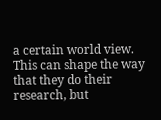a certain world view. This can shape the way that they do their research, but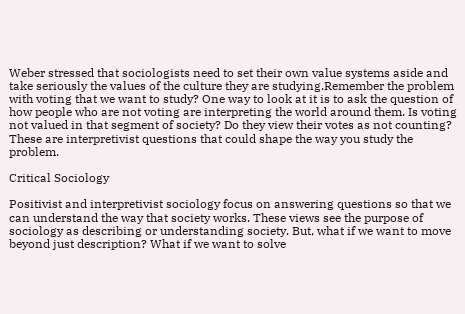Weber stressed that sociologists need to set their own value systems aside and take seriously the values of the culture they are studying.Remember the problem with voting that we want to study? One way to look at it is to ask the question of how people who are not voting are interpreting the world around them. Is voting not valued in that segment of society? Do they view their votes as not counting? These are interpretivist questions that could shape the way you study the problem.

Critical Sociology

Positivist and interpretivist sociology focus on answering questions so that we can understand the way that society works. These views see the purpose of sociology as describing or understanding society. But, what if we want to move beyond just description? What if we want to solve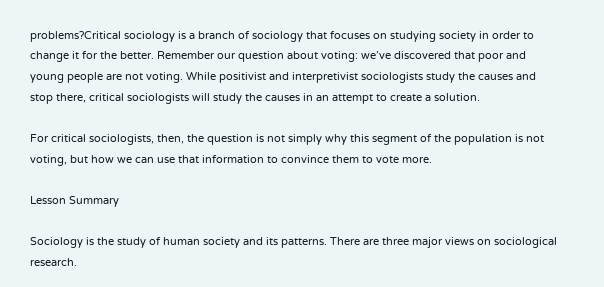problems?Critical sociology is a branch of sociology that focuses on studying society in order to change it for the better. Remember our question about voting: we’ve discovered that poor and young people are not voting. While positivist and interpretivist sociologists study the causes and stop there, critical sociologists will study the causes in an attempt to create a solution.

For critical sociologists, then, the question is not simply why this segment of the population is not voting, but how we can use that information to convince them to vote more.

Lesson Summary

Sociology is the study of human society and its patterns. There are three major views on sociological research.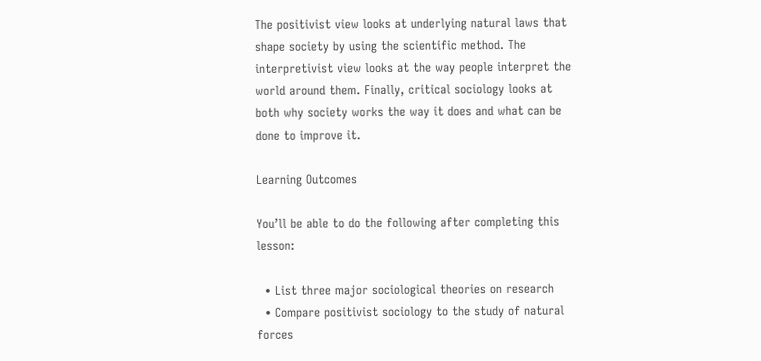The positivist view looks at underlying natural laws that shape society by using the scientific method. The interpretivist view looks at the way people interpret the world around them. Finally, critical sociology looks at both why society works the way it does and what can be done to improve it.

Learning Outcomes

You’ll be able to do the following after completing this lesson:

  • List three major sociological theories on research
  • Compare positivist sociology to the study of natural forces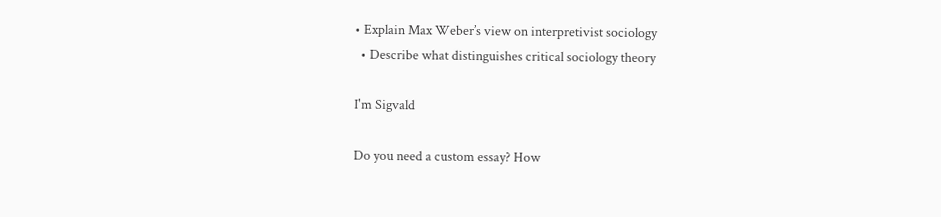• Explain Max Weber’s view on interpretivist sociology
  • Describe what distinguishes critical sociology theory

I'm Sigvald

Do you need a custom essay? How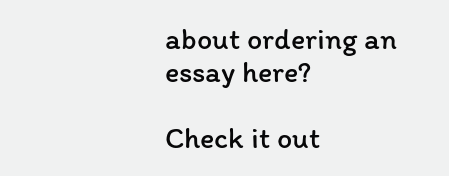about ordering an essay here?

Check it out